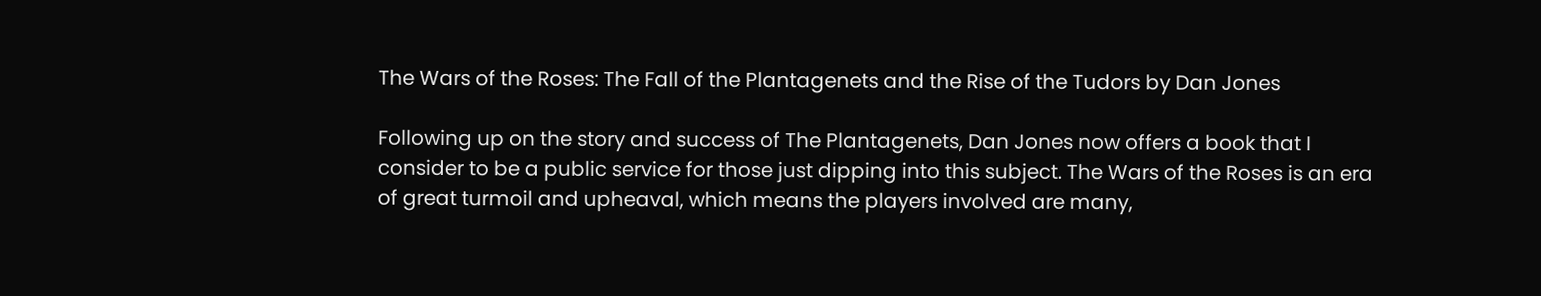The Wars of the Roses: The Fall of the Plantagenets and the Rise of the Tudors by Dan Jones

Following up on the story and success of The Plantagenets, Dan Jones now offers a book that I consider to be a public service for those just dipping into this subject. The Wars of the Roses is an era of great turmoil and upheaval, which means the players involved are many,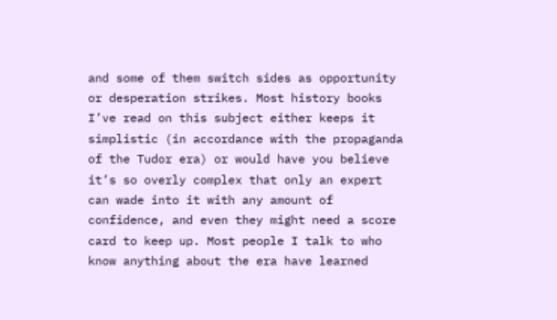and some of them switch sides as opportunity or desperation strikes. Most history books I’ve read on this subject either keeps it simplistic (in accordance with the propaganda of the Tudor era) or would have you believe it’s so overly complex that only an expert can wade into it with any amount of confidence, and even they might need a score card to keep up. Most people I talk to who know anything about the era have learned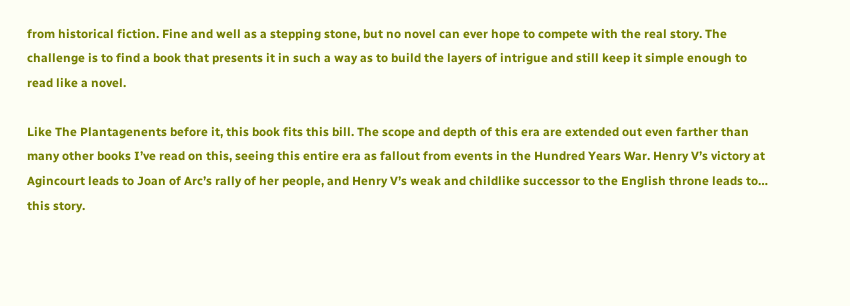from historical fiction. Fine and well as a stepping stone, but no novel can ever hope to compete with the real story. The challenge is to find a book that presents it in such a way as to build the layers of intrigue and still keep it simple enough to read like a novel.

Like The Plantagenents before it, this book fits this bill. The scope and depth of this era are extended out even farther than many other books I’ve read on this, seeing this entire era as fallout from events in the Hundred Years War. Henry V’s victory at Agincourt leads to Joan of Arc’s rally of her people, and Henry V’s weak and childlike successor to the English throne leads to… this story.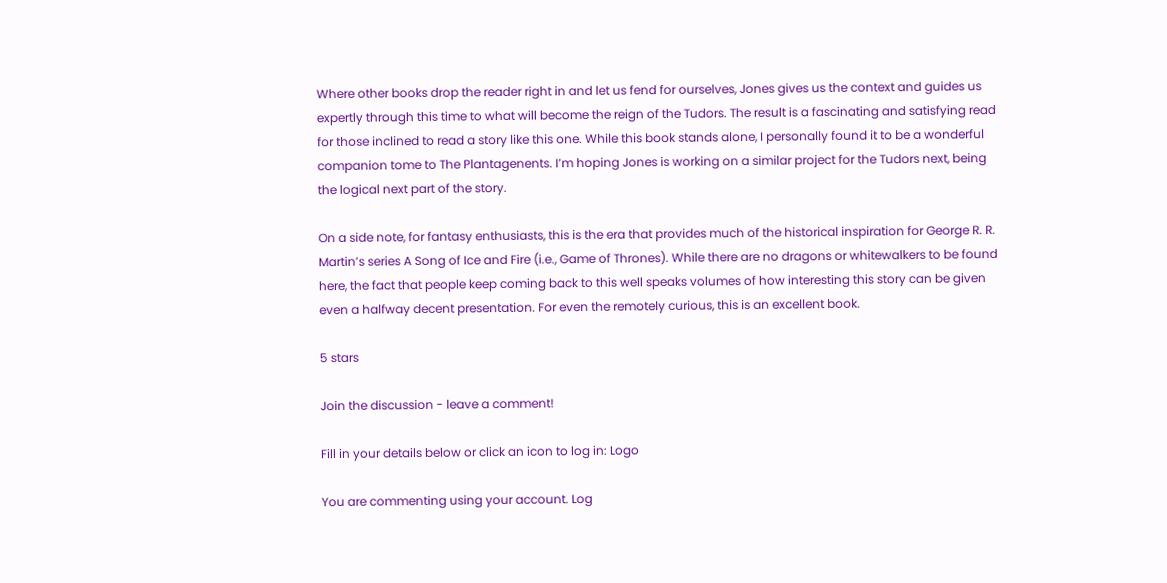Where other books drop the reader right in and let us fend for ourselves, Jones gives us the context and guides us expertly through this time to what will become the reign of the Tudors. The result is a fascinating and satisfying read for those inclined to read a story like this one. While this book stands alone, I personally found it to be a wonderful companion tome to The Plantagenents. I’m hoping Jones is working on a similar project for the Tudors next, being the logical next part of the story.

On a side note, for fantasy enthusiasts, this is the era that provides much of the historical inspiration for George R. R. Martin’s series A Song of Ice and Fire (i.e., Game of Thrones). While there are no dragons or whitewalkers to be found here, the fact that people keep coming back to this well speaks volumes of how interesting this story can be given even a halfway decent presentation. For even the remotely curious, this is an excellent book.

5 stars

Join the discussion - leave a comment!

Fill in your details below or click an icon to log in: Logo

You are commenting using your account. Log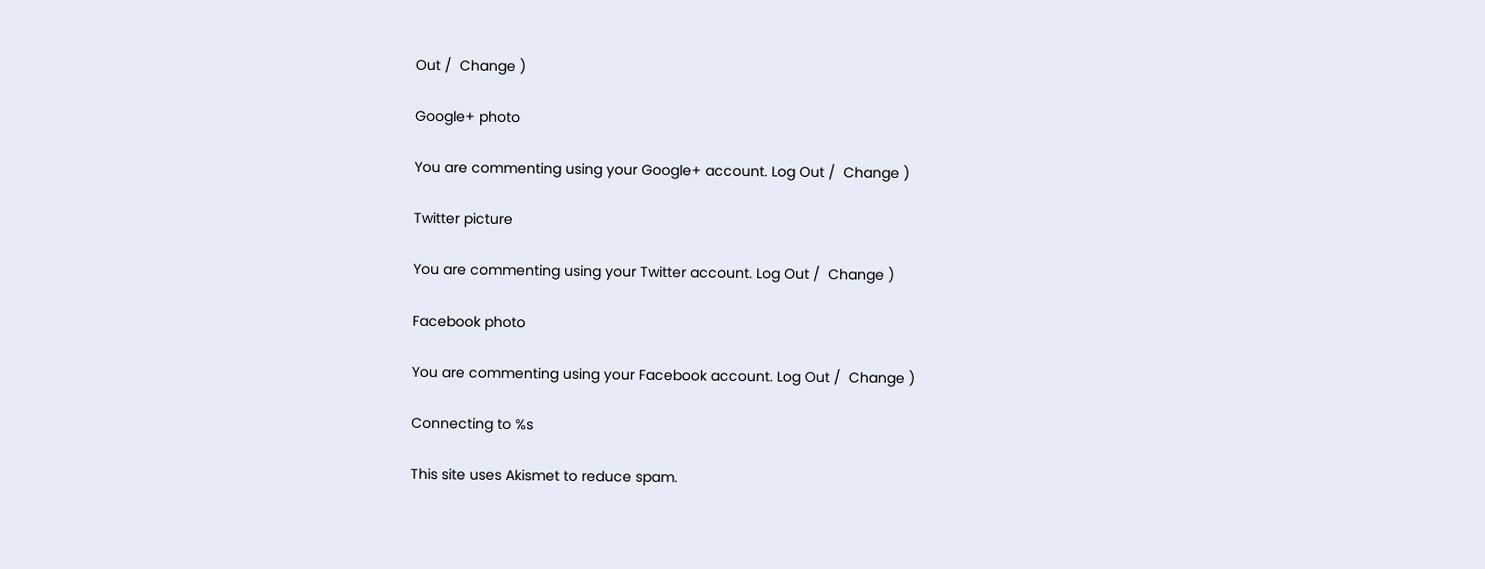Out /  Change )

Google+ photo

You are commenting using your Google+ account. Log Out /  Change )

Twitter picture

You are commenting using your Twitter account. Log Out /  Change )

Facebook photo

You are commenting using your Facebook account. Log Out /  Change )

Connecting to %s

This site uses Akismet to reduce spam.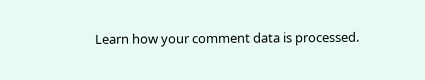Learn how your comment data is processed.